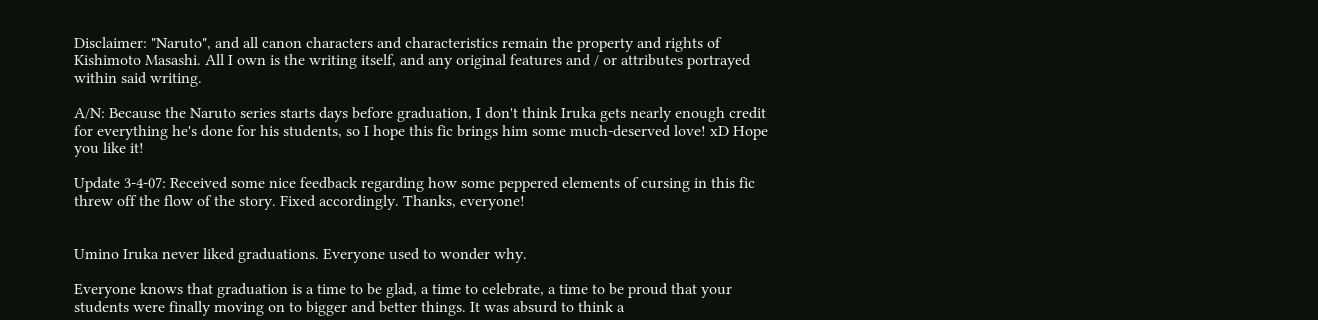Disclaimer: "Naruto", and all canon characters and characteristics remain the property and rights of Kishimoto Masashi. All I own is the writing itself, and any original features and / or attributes portrayed within said writing.

A/N: Because the Naruto series starts days before graduation, I don't think Iruka gets nearly enough credit for everything he's done for his students, so I hope this fic brings him some much-deserved love! xD Hope you like it!

Update 3-4-07: Received some nice feedback regarding how some peppered elements of cursing in this fic threw off the flow of the story. Fixed accordingly. Thanks, everyone!


Umino Iruka never liked graduations. Everyone used to wonder why.

Everyone knows that graduation is a time to be glad, a time to celebrate, a time to be proud that your students were finally moving on to bigger and better things. It was absurd to think a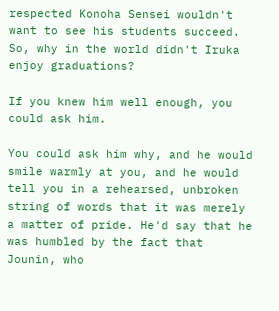respected Konoha Sensei wouldn't want to see his students succeed. So, why in the world didn't Iruka enjoy graduations?

If you knew him well enough, you could ask him.

You could ask him why, and he would smile warmly at you, and he would tell you in a rehearsed, unbroken string of words that it was merely a matter of pride. He'd say that he was humbled by the fact that Jounin, who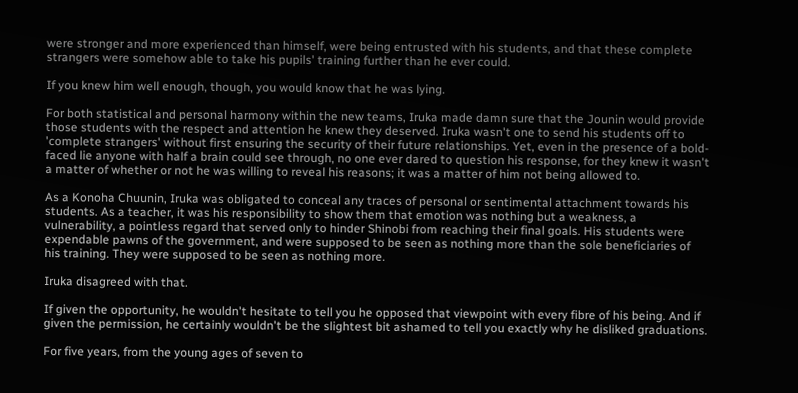were stronger and more experienced than himself, were being entrusted with his students, and that these complete strangers were somehow able to take his pupils' training further than he ever could.

If you knew him well enough, though, you would know that he was lying.

For both statistical and personal harmony within the new teams, Iruka made damn sure that the Jounin would provide those students with the respect and attention he knew they deserved. Iruka wasn't one to send his students off to 'complete strangers' without first ensuring the security of their future relationships. Yet, even in the presence of a bold-faced lie anyone with half a brain could see through, no one ever dared to question his response, for they knew it wasn't a matter of whether or not he was willing to reveal his reasons; it was a matter of him not being allowed to.

As a Konoha Chuunin, Iruka was obligated to conceal any traces of personal or sentimental attachment towards his students. As a teacher, it was his responsibility to show them that emotion was nothing but a weakness, a vulnerability, a pointless regard that served only to hinder Shinobi from reaching their final goals. His students were expendable pawns of the government, and were supposed to be seen as nothing more than the sole beneficiaries of his training. They were supposed to be seen as nothing more.

Iruka disagreed with that.

If given the opportunity, he wouldn't hesitate to tell you he opposed that viewpoint with every fibre of his being. And if given the permission, he certainly wouldn't be the slightest bit ashamed to tell you exactly why he disliked graduations.

For five years, from the young ages of seven to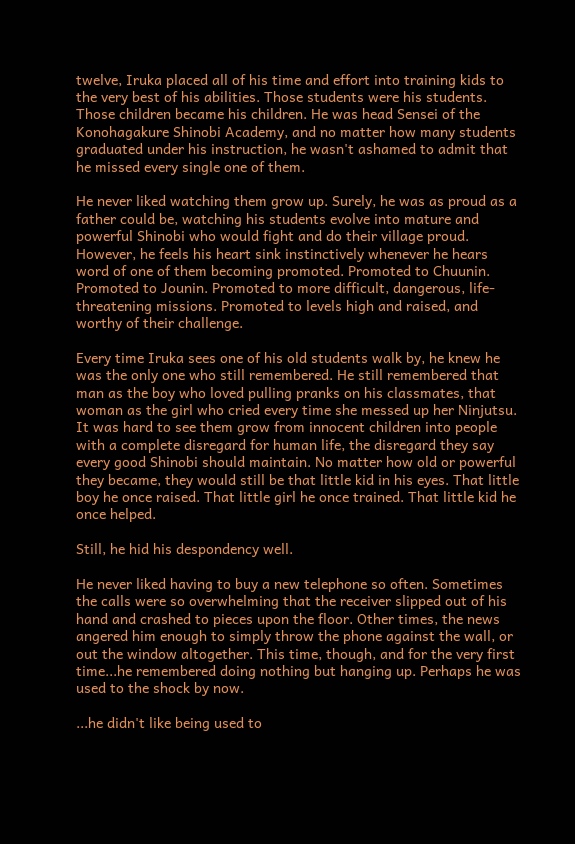twelve, Iruka placed all of his time and effort into training kids to the very best of his abilities. Those students were his students. Those children became his children. He was head Sensei of the Konohagakure Shinobi Academy, and no matter how many students graduated under his instruction, he wasn't ashamed to admit that he missed every single one of them.

He never liked watching them grow up. Surely, he was as proud as a father could be, watching his students evolve into mature and powerful Shinobi who would fight and do their village proud. However, he feels his heart sink instinctively whenever he hears word of one of them becoming promoted. Promoted to Chuunin. Promoted to Jounin. Promoted to more difficult, dangerous, life-threatening missions. Promoted to levels high and raised, and worthy of their challenge.

Every time Iruka sees one of his old students walk by, he knew he was the only one who still remembered. He still remembered that man as the boy who loved pulling pranks on his classmates, that woman as the girl who cried every time she messed up her Ninjutsu. It was hard to see them grow from innocent children into people with a complete disregard for human life, the disregard they say every good Shinobi should maintain. No matter how old or powerful they became, they would still be that little kid in his eyes. That little boy he once raised. That little girl he once trained. That little kid he once helped.

Still, he hid his despondency well.

He never liked having to buy a new telephone so often. Sometimes the calls were so overwhelming that the receiver slipped out of his hand and crashed to pieces upon the floor. Other times, the news angered him enough to simply throw the phone against the wall, or out the window altogether. This time, though, and for the very first time...he remembered doing nothing but hanging up. Perhaps he was used to the shock by now.

...he didn't like being used to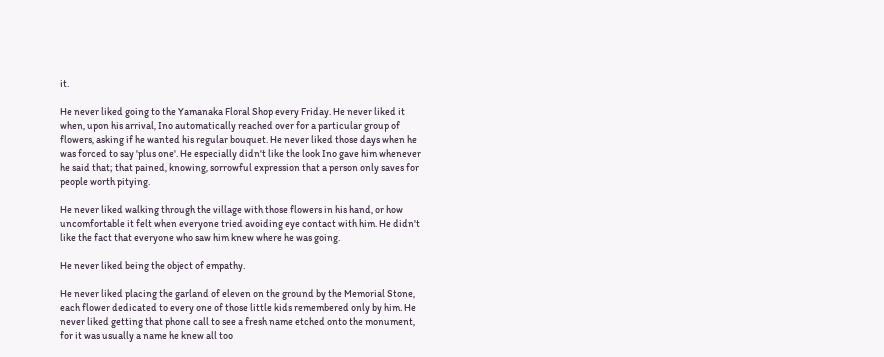it.

He never liked going to the Yamanaka Floral Shop every Friday. He never liked it when, upon his arrival, Ino automatically reached over for a particular group of flowers, asking if he wanted his regular bouquet. He never liked those days when he was forced to say 'plus one'. He especially didn't like the look Ino gave him whenever he said that; that pained, knowing, sorrowful expression that a person only saves for people worth pitying.

He never liked walking through the village with those flowers in his hand, or how uncomfortable it felt when everyone tried avoiding eye contact with him. He didn't like the fact that everyone who saw him knew where he was going.

He never liked being the object of empathy.

He never liked placing the garland of eleven on the ground by the Memorial Stone, each flower dedicated to every one of those little kids remembered only by him. He never liked getting that phone call to see a fresh name etched onto the monument, for it was usually a name he knew all too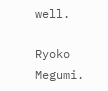well.

Ryoko Megumi.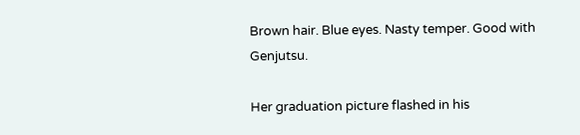Brown hair. Blue eyes. Nasty temper. Good with Genjutsu.

Her graduation picture flashed in his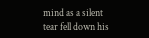mind as a silent tear fell down his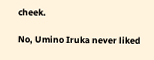cheek.

No, Umino Iruka never liked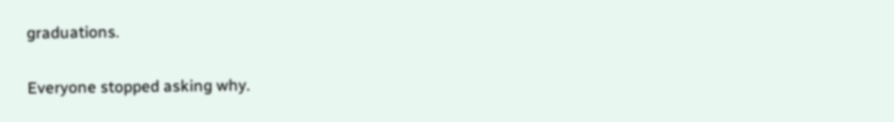graduations.

Everyone stopped asking why.